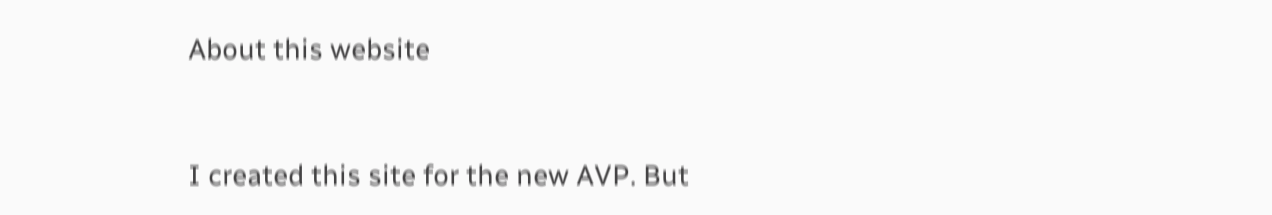About this website


I created this site for the new AVP. But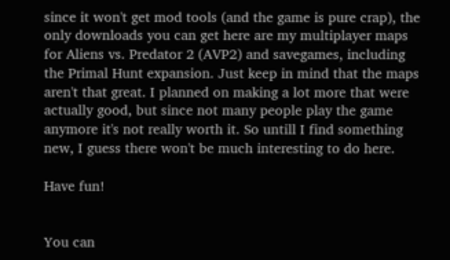since it won't get mod tools (and the game is pure crap), the only downloads you can get here are my multiplayer maps for Aliens vs. Predator 2 (AVP2) and savegames, including the Primal Hunt expansion. Just keep in mind that the maps aren't that great. I planned on making a lot more that were actually good, but since not many people play the game anymore it's not really worth it. So untill I find something new, I guess there won't be much interesting to do here.

Have fun!


You can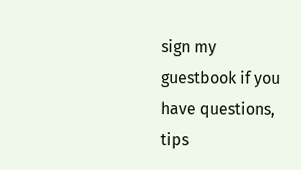sign my guestbook if you have questions, tips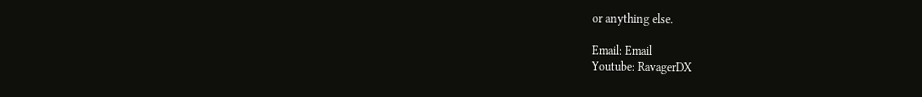or anything else.

Email: Email
Youtube: RavagerDX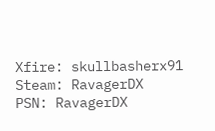Xfire: skullbasherx91
Steam: RavagerDX
PSN: RavagerDX